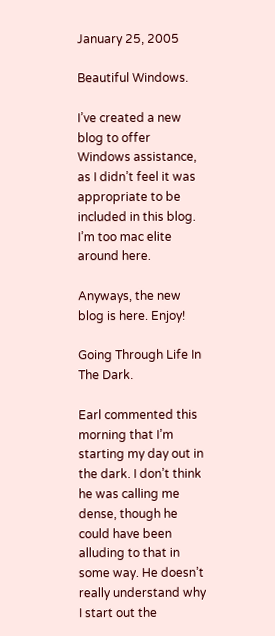January 25, 2005

Beautiful Windows.

I’ve created a new blog to offer Windows assistance, as I didn’t feel it was appropriate to be included in this blog. I’m too mac elite around here.

Anyways, the new blog is here. Enjoy!

Going Through Life In The Dark.

Earl commented this morning that I’m starting my day out in the dark. I don’t think he was calling me dense, though he could have been alluding to that in some way. He doesn’t really understand why I start out the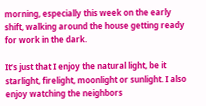morning, especially this week on the early shift, walking around the house getting ready for work in the dark.

It’s just that I enjoy the natural light, be it starlight, firelight, moonlight or sunlight. I also enjoy watching the neighbors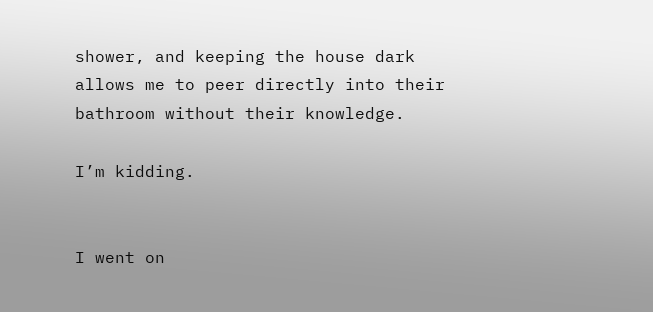shower, and keeping the house dark allows me to peer directly into their bathroom without their knowledge.

I’m kidding.


I went on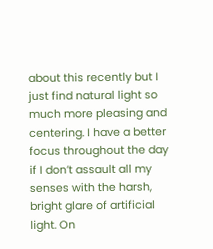about this recently but I just find natural light so much more pleasing and centering. I have a better focus throughout the day if I don’t assault all my senses with the harsh, bright glare of artificial light. On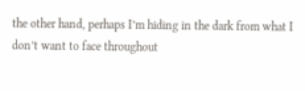the other hand, perhaps I’m hiding in the dark from what I don’t want to face throughout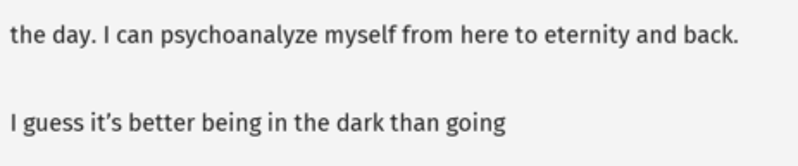the day. I can psychoanalyze myself from here to eternity and back.

I guess it’s better being in the dark than going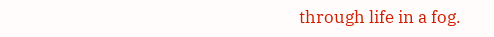through life in a fog.